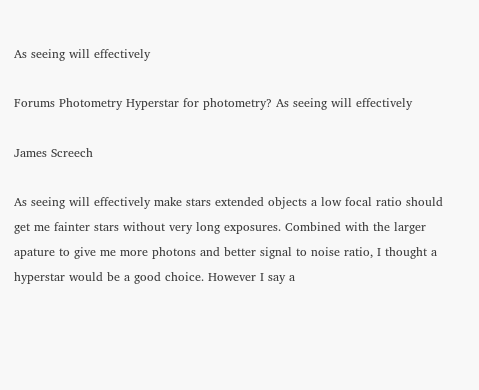As seeing will effectively

Forums Photometry Hyperstar for photometry? As seeing will effectively

James Screech

As seeing will effectively make stars extended objects a low focal ratio should get me fainter stars without very long exposures. Combined with the larger apature to give me more photons and better signal to noise ratio, I thought a hyperstar would be a good choice. However I say a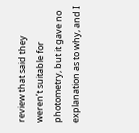review that said they weren’t suitable for photometry, but it gave no explanation as to why, and I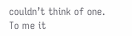couldn’t think of one. To me it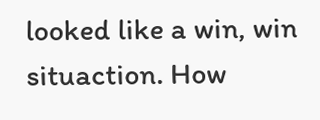looked like a win, win situaction. How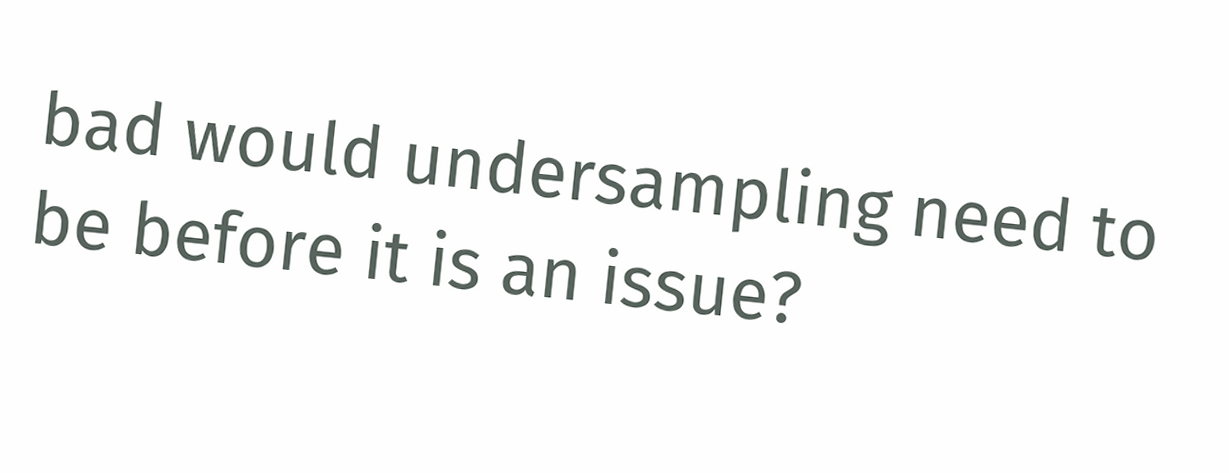bad would undersampling need to be before it is an issue?